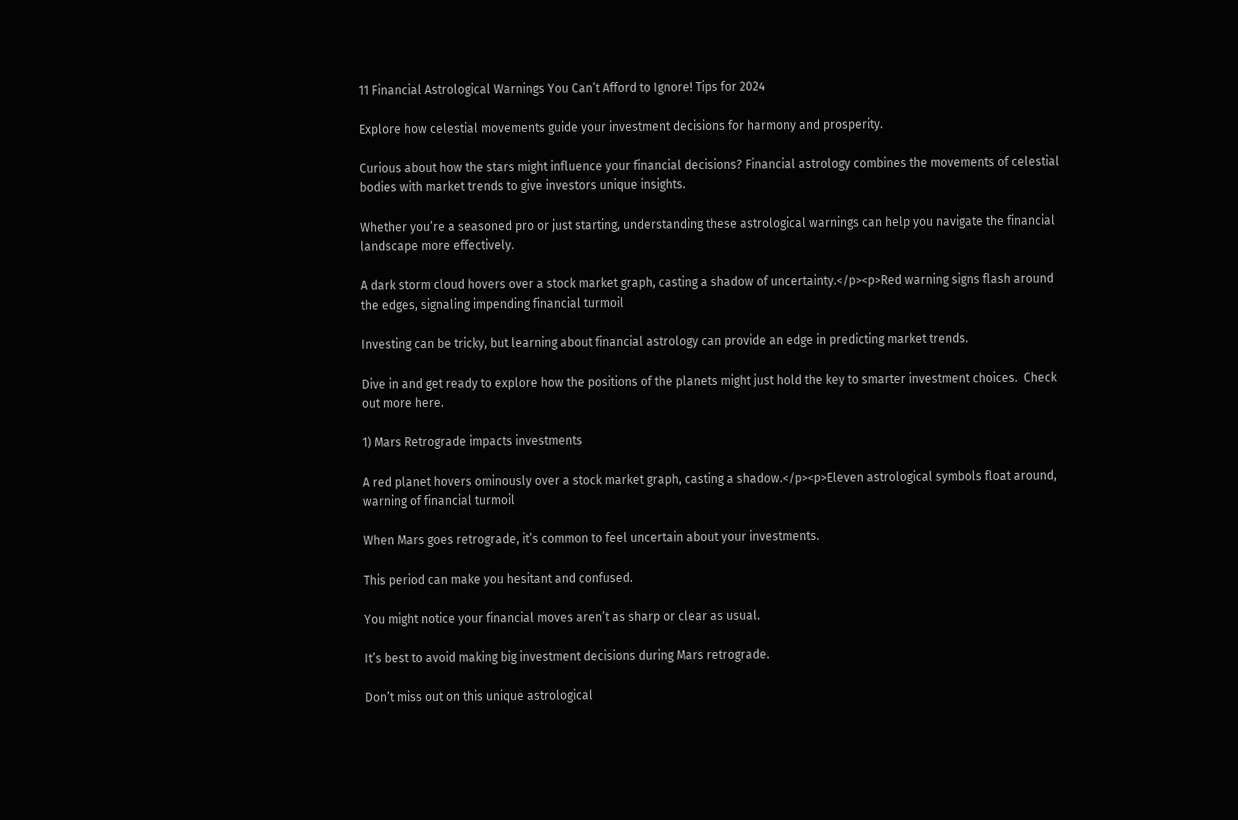11 Financial Astrological Warnings You Can’t Afford to Ignore! Tips for 2024

Explore how celestial movements guide your investment decisions for harmony and prosperity.

Curious about how the stars might influence your financial decisions? Financial astrology combines the movements of celestial bodies with market trends to give investors unique insights.

Whether you’re a seasoned pro or just starting, understanding these astrological warnings can help you navigate the financial landscape more effectively.

A dark storm cloud hovers over a stock market graph, casting a shadow of uncertainty.</p><p>Red warning signs flash around the edges, signaling impending financial turmoil

Investing can be tricky, but learning about financial astrology can provide an edge in predicting market trends.

Dive in and get ready to explore how the positions of the planets might just hold the key to smarter investment choices.  Check out more here.

1) Mars Retrograde impacts investments

A red planet hovers ominously over a stock market graph, casting a shadow.</p><p>Eleven astrological symbols float around, warning of financial turmoil

When Mars goes retrograde, it’s common to feel uncertain about your investments.

This period can make you hesitant and confused.

You might notice your financial moves aren’t as sharp or clear as usual.

It’s best to avoid making big investment decisions during Mars retrograde.

Don’t miss out on this unique astrological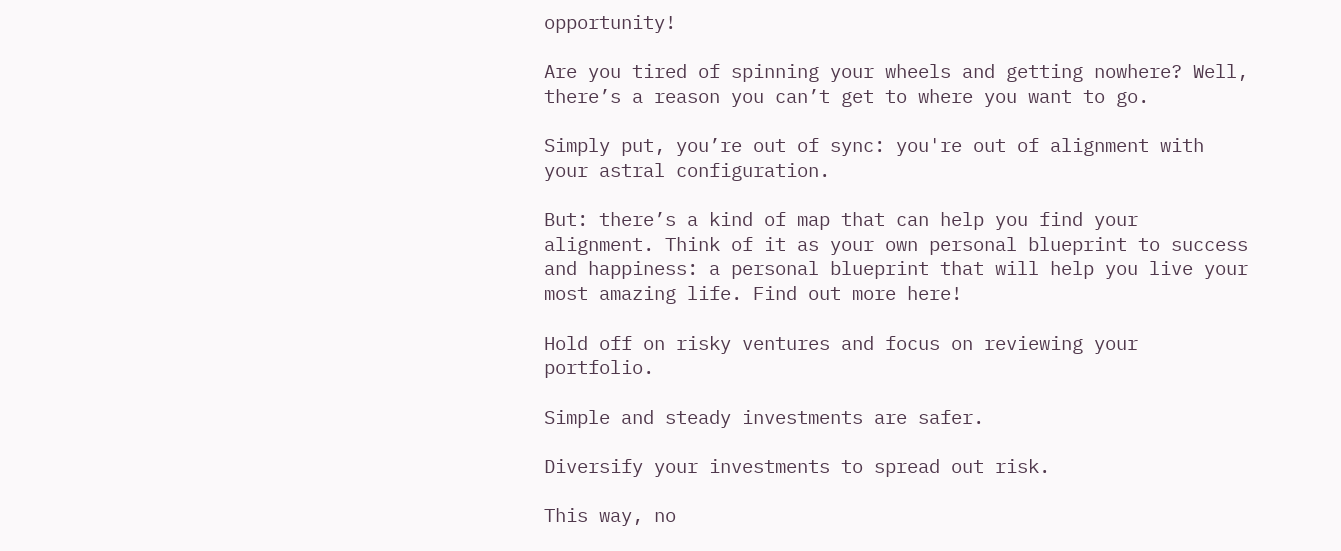opportunity!

Are you tired of spinning your wheels and getting nowhere? Well, there’s a reason you can’t get to where you want to go.

Simply put, you’re out of sync: you're out of alignment with your astral configuration.

But: there’s a kind of map that can help you find your alignment. Think of it as your own personal blueprint to success and happiness: a personal blueprint that will help you live your most amazing life. Find out more here!

Hold off on risky ventures and focus on reviewing your portfolio.

Simple and steady investments are safer.

Diversify your investments to spread out risk.

This way, no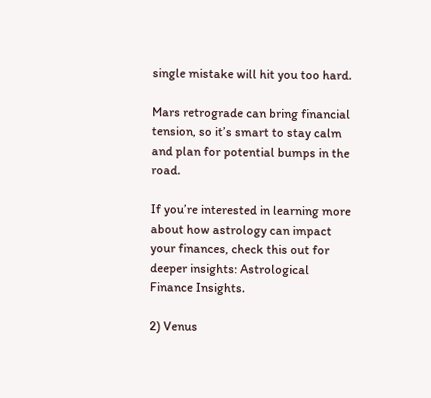single mistake will hit you too hard.

Mars retrograde can bring financial tension, so it’s smart to stay calm and plan for potential bumps in the road.

If you’re interested in learning more about how astrology can impact your finances, check this out for deeper insights: Astrological Finance Insights.

2) Venus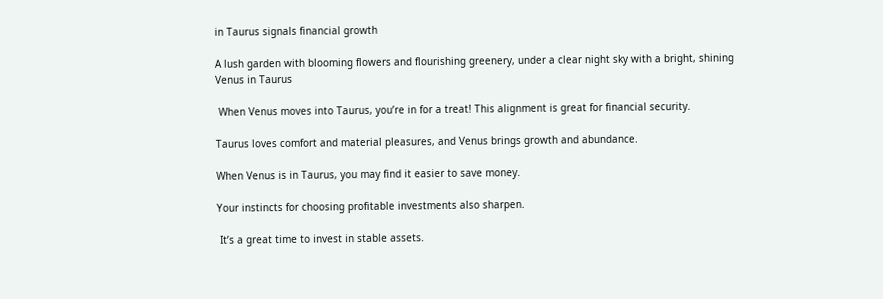in Taurus signals financial growth

A lush garden with blooming flowers and flourishing greenery, under a clear night sky with a bright, shining Venus in Taurus

 When Venus moves into Taurus, you’re in for a treat! This alignment is great for financial security.

Taurus loves comfort and material pleasures, and Venus brings growth and abundance.

When Venus is in Taurus, you may find it easier to save money.

Your instincts for choosing profitable investments also sharpen.

 It’s a great time to invest in stable assets.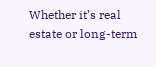Whether it’s real estate or long-term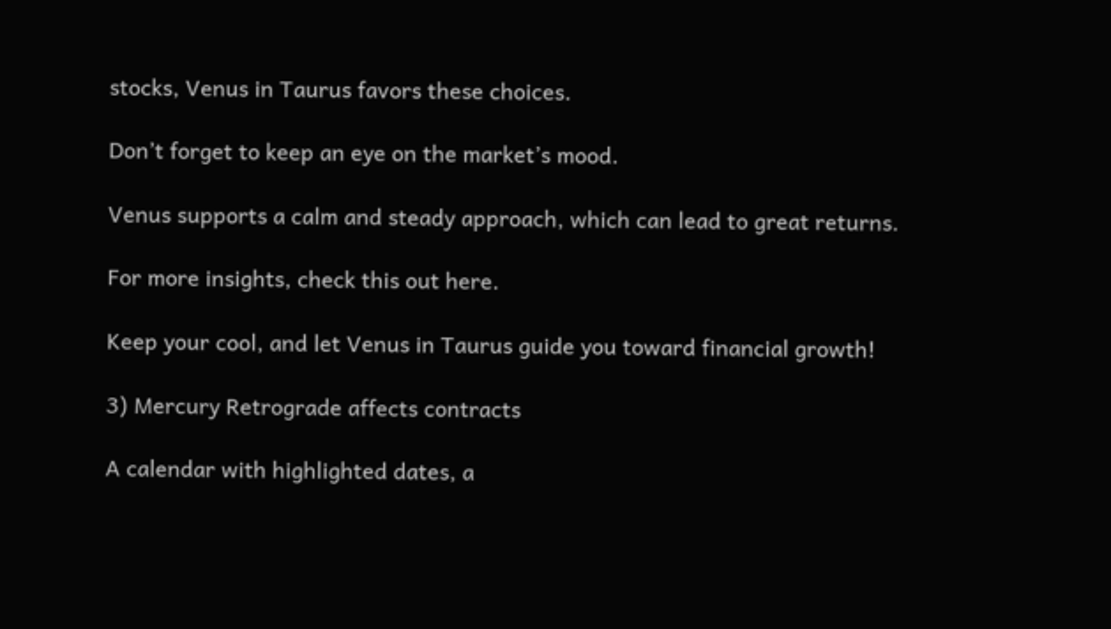stocks, Venus in Taurus favors these choices.

Don’t forget to keep an eye on the market’s mood.

Venus supports a calm and steady approach, which can lead to great returns.

For more insights, check this out here.

Keep your cool, and let Venus in Taurus guide you toward financial growth!

3) Mercury Retrograde affects contracts

A calendar with highlighted dates, a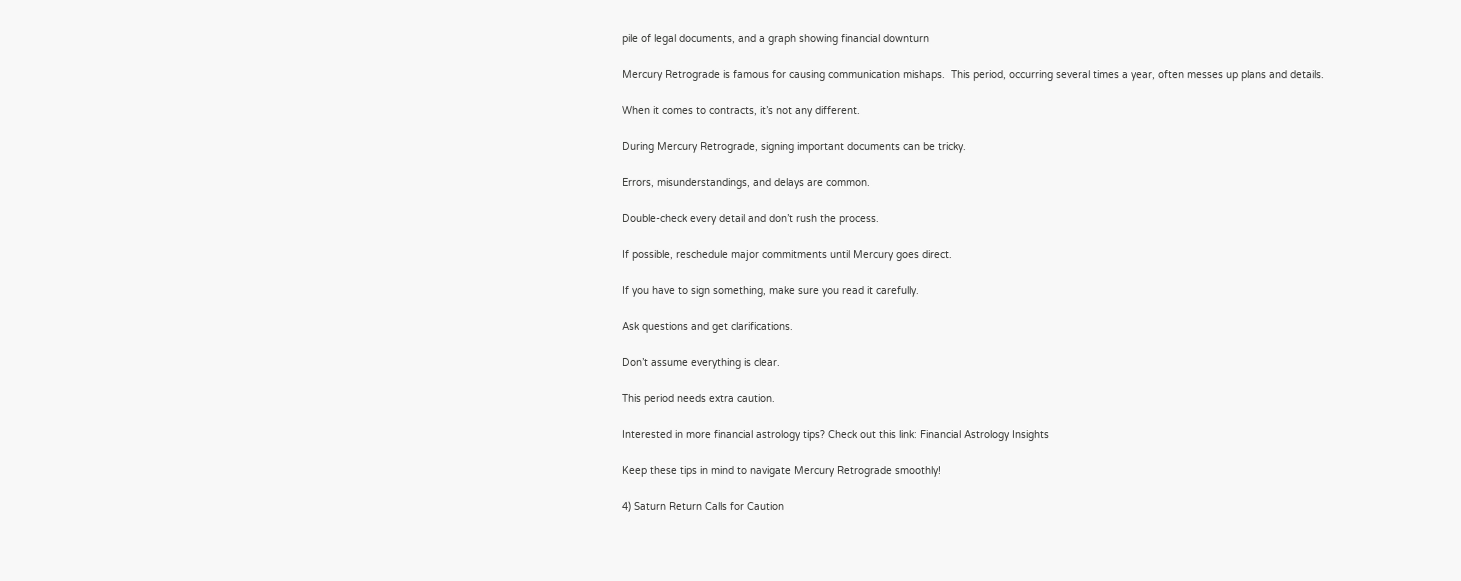pile of legal documents, and a graph showing financial downturn

Mercury Retrograde is famous for causing communication mishaps.  This period, occurring several times a year, often messes up plans and details.

When it comes to contracts, it’s not any different.

During Mercury Retrograde, signing important documents can be tricky.

Errors, misunderstandings, and delays are common.

Double-check every detail and don’t rush the process.

If possible, reschedule major commitments until Mercury goes direct.

If you have to sign something, make sure you read it carefully.

Ask questions and get clarifications.

Don’t assume everything is clear.

This period needs extra caution.

Interested in more financial astrology tips? Check out this link: Financial Astrology Insights

Keep these tips in mind to navigate Mercury Retrograde smoothly!

4) Saturn Return Calls for Caution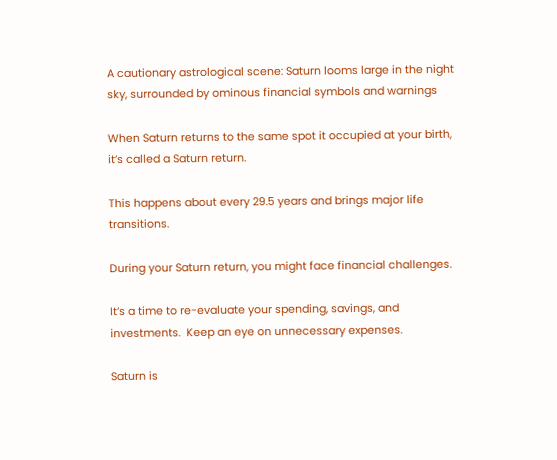A cautionary astrological scene: Saturn looms large in the night sky, surrounded by ominous financial symbols and warnings

When Saturn returns to the same spot it occupied at your birth, it’s called a Saturn return.

This happens about every 29.5 years and brings major life transitions.

During your Saturn return, you might face financial challenges.

It’s a time to re-evaluate your spending, savings, and investments.  Keep an eye on unnecessary expenses.

Saturn is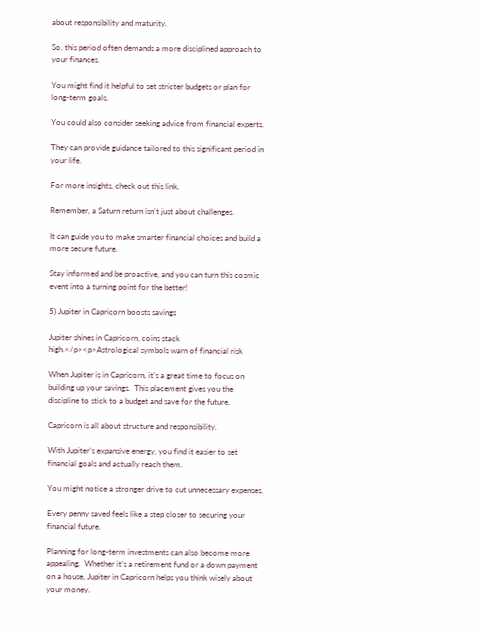about responsibility and maturity.

So, this period often demands a more disciplined approach to your finances.

You might find it helpful to set stricter budgets or plan for long-term goals.

You could also consider seeking advice from financial experts.

They can provide guidance tailored to this significant period in your life.

For more insights, check out this link.

Remember, a Saturn return isn’t just about challenges.

It can guide you to make smarter financial choices and build a more secure future.

Stay informed and be proactive, and you can turn this cosmic event into a turning point for the better!

5) Jupiter in Capricorn boosts savings

Jupiter shines in Capricorn, coins stack high.</p><p>Astrological symbols warn of financial risk

When Jupiter is in Capricorn, it’s a great time to focus on building up your savings.  This placement gives you the discipline to stick to a budget and save for the future.

Capricorn is all about structure and responsibility.

With Jupiter’s expansive energy, you find it easier to set financial goals and actually reach them.

You might notice a stronger drive to cut unnecessary expenses.

Every penny saved feels like a step closer to securing your financial future.

Planning for long-term investments can also become more appealing.  Whether it’s a retirement fund or a down payment on a house, Jupiter in Capricorn helps you think wisely about your money.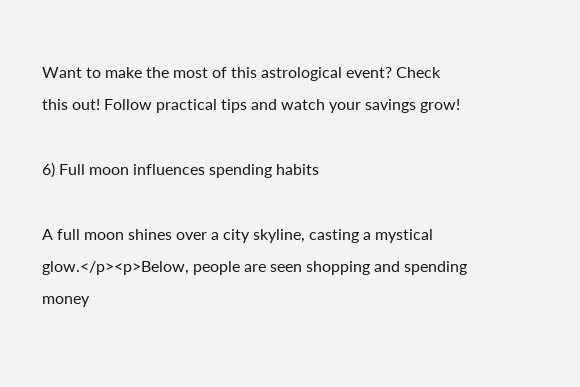Want to make the most of this astrological event? Check this out! Follow practical tips and watch your savings grow!

6) Full moon influences spending habits

A full moon shines over a city skyline, casting a mystical glow.</p><p>Below, people are seen shopping and spending money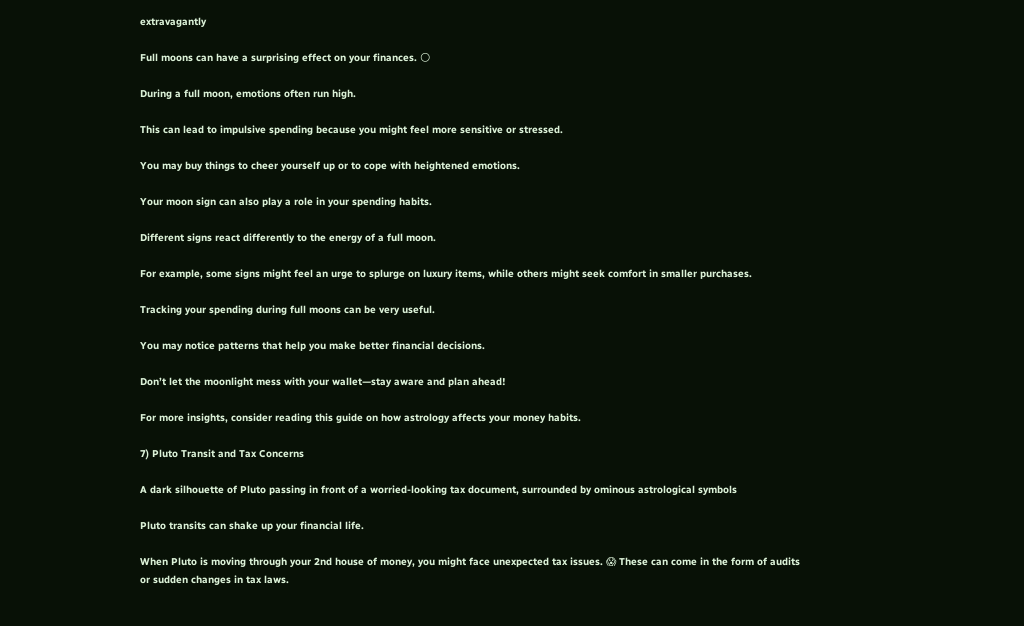extravagantly

Full moons can have a surprising effect on your finances. 🌕

During a full moon, emotions often run high.

This can lead to impulsive spending because you might feel more sensitive or stressed.

You may buy things to cheer yourself up or to cope with heightened emotions.

Your moon sign can also play a role in your spending habits.

Different signs react differently to the energy of a full moon.

For example, some signs might feel an urge to splurge on luxury items, while others might seek comfort in smaller purchases.

Tracking your spending during full moons can be very useful.

You may notice patterns that help you make better financial decisions.

Don’t let the moonlight mess with your wallet—stay aware and plan ahead!

For more insights, consider reading this guide on how astrology affects your money habits.

7) Pluto Transit and Tax Concerns

A dark silhouette of Pluto passing in front of a worried-looking tax document, surrounded by ominous astrological symbols

Pluto transits can shake up your financial life.

When Pluto is moving through your 2nd house of money, you might face unexpected tax issues. 😱 These can come in the form of audits or sudden changes in tax laws.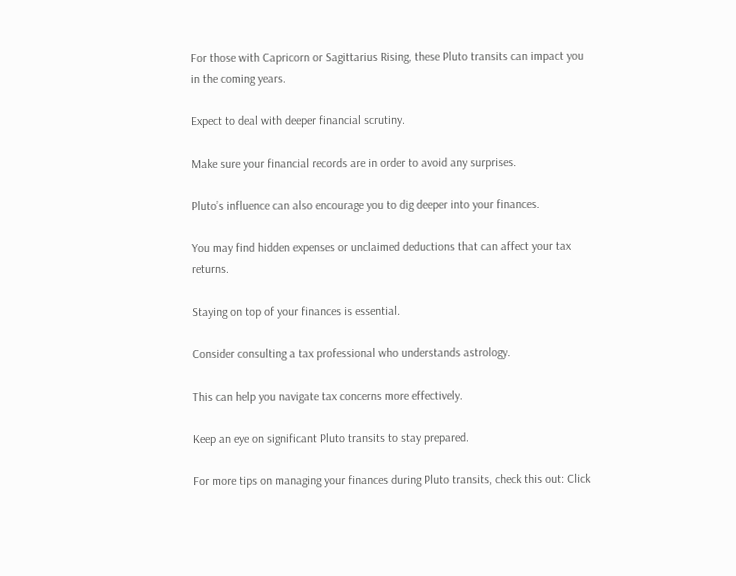For those with Capricorn or Sagittarius Rising, these Pluto transits can impact you in the coming years.

Expect to deal with deeper financial scrutiny.

Make sure your financial records are in order to avoid any surprises.

Pluto’s influence can also encourage you to dig deeper into your finances.

You may find hidden expenses or unclaimed deductions that can affect your tax returns.

Staying on top of your finances is essential.

Consider consulting a tax professional who understands astrology.

This can help you navigate tax concerns more effectively.

Keep an eye on significant Pluto transits to stay prepared.

For more tips on managing your finances during Pluto transits, check this out: Click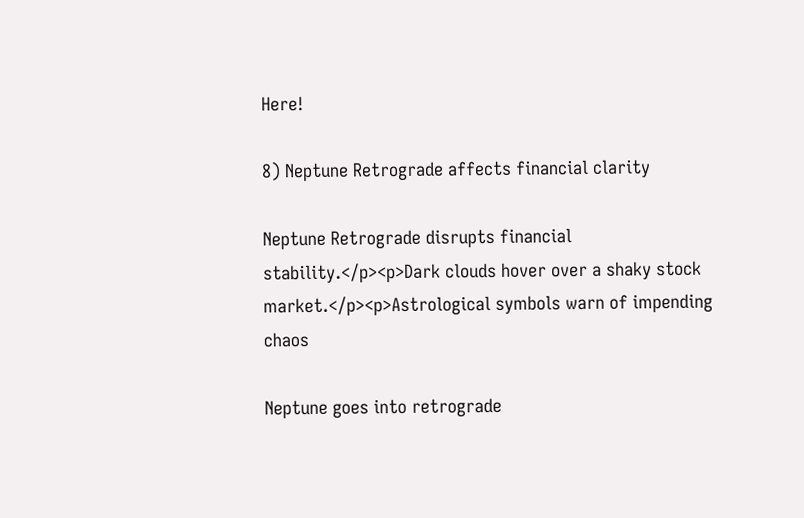Here!

8) Neptune Retrograde affects financial clarity

Neptune Retrograde disrupts financial stability.</p><p>Dark clouds hover over a shaky stock market.</p><p>Astrological symbols warn of impending chaos

Neptune goes into retrograde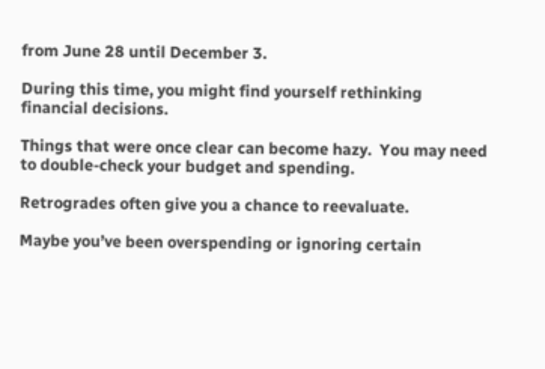from June 28 until December 3.

During this time, you might find yourself rethinking financial decisions.

Things that were once clear can become hazy.  You may need to double-check your budget and spending.

Retrogrades often give you a chance to reevaluate.

Maybe you’ve been overspending or ignoring certain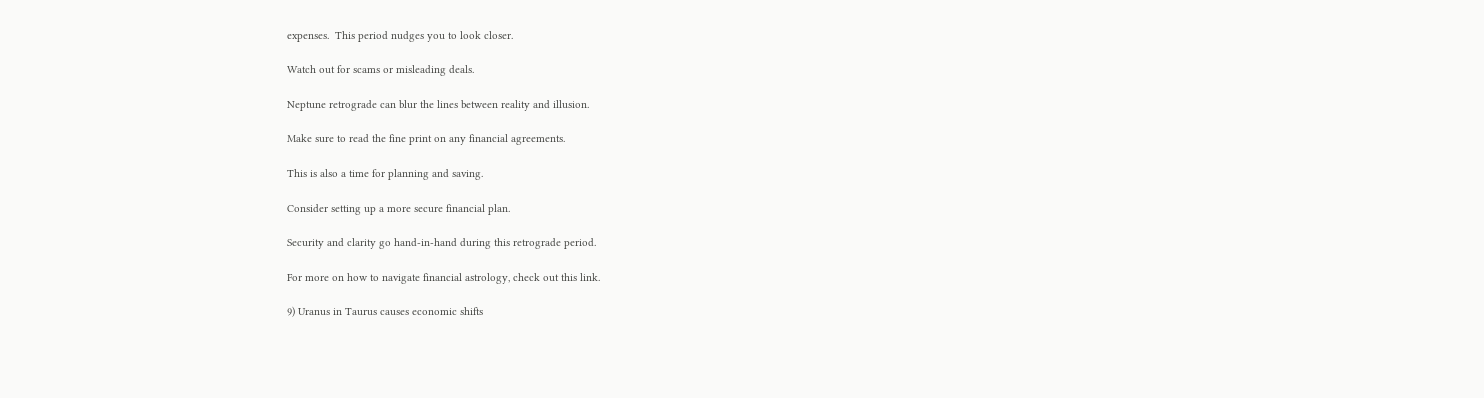expenses.  This period nudges you to look closer.

Watch out for scams or misleading deals.

Neptune retrograde can blur the lines between reality and illusion.

Make sure to read the fine print on any financial agreements.

This is also a time for planning and saving.

Consider setting up a more secure financial plan.

Security and clarity go hand-in-hand during this retrograde period.

For more on how to navigate financial astrology, check out this link.

9) Uranus in Taurus causes economic shifts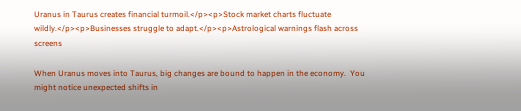Uranus in Taurus creates financial turmoil.</p><p>Stock market charts fluctuate wildly.</p><p>Businesses struggle to adapt.</p><p>Astrological warnings flash across screens

When Uranus moves into Taurus, big changes are bound to happen in the economy.  You might notice unexpected shifts in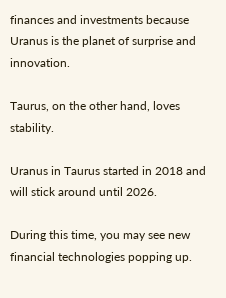finances and investments because Uranus is the planet of surprise and innovation.

Taurus, on the other hand, loves stability.

Uranus in Taurus started in 2018 and will stick around until 2026.

During this time, you may see new financial technologies popping up.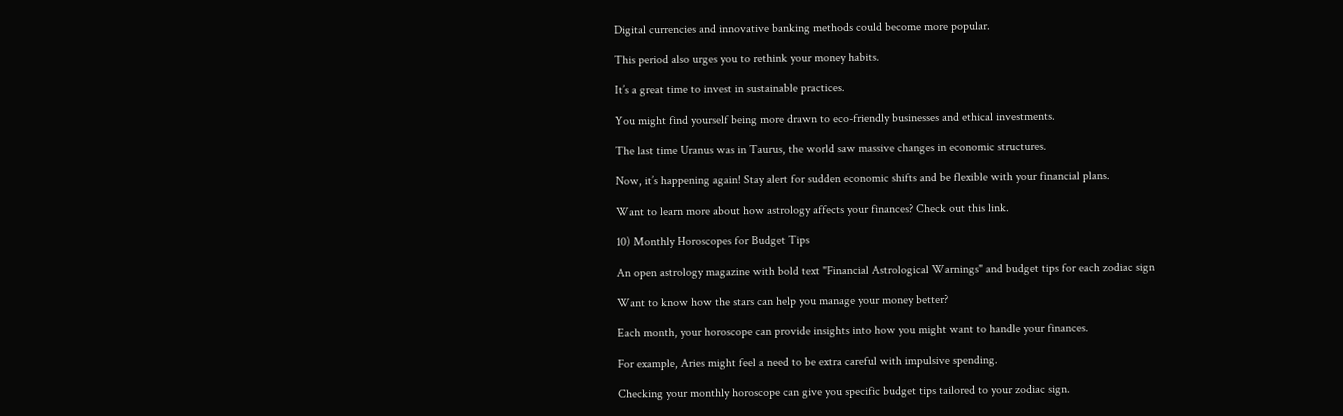Digital currencies and innovative banking methods could become more popular.

This period also urges you to rethink your money habits.

It’s a great time to invest in sustainable practices.

You might find yourself being more drawn to eco-friendly businesses and ethical investments.

The last time Uranus was in Taurus, the world saw massive changes in economic structures.

Now, it’s happening again! Stay alert for sudden economic shifts and be flexible with your financial plans.

Want to learn more about how astrology affects your finances? Check out this link.

10) Monthly Horoscopes for Budget Tips

An open astrology magazine with bold text "Financial Astrological Warnings" and budget tips for each zodiac sign

Want to know how the stars can help you manage your money better?

Each month, your horoscope can provide insights into how you might want to handle your finances.

For example, Aries might feel a need to be extra careful with impulsive spending.

Checking your monthly horoscope can give you specific budget tips tailored to your zodiac sign.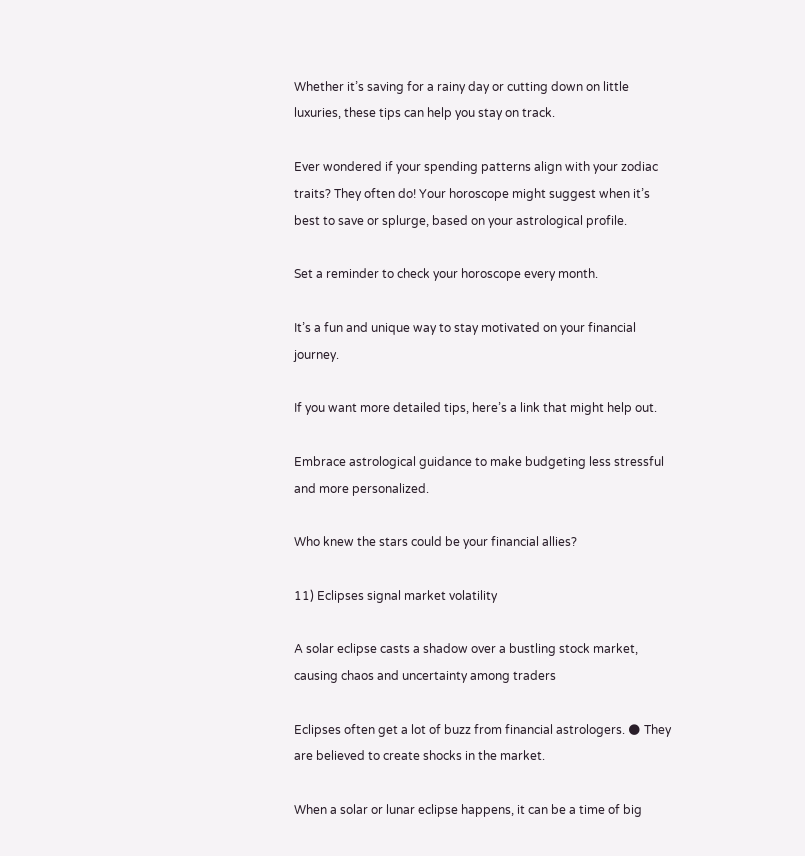Whether it’s saving for a rainy day or cutting down on little luxuries, these tips can help you stay on track.

Ever wondered if your spending patterns align with your zodiac traits? They often do! Your horoscope might suggest when it’s best to save or splurge, based on your astrological profile.

Set a reminder to check your horoscope every month.

It’s a fun and unique way to stay motivated on your financial journey.

If you want more detailed tips, here’s a link that might help out.

Embrace astrological guidance to make budgeting less stressful and more personalized.

Who knew the stars could be your financial allies?

11) Eclipses signal market volatility

A solar eclipse casts a shadow over a bustling stock market, causing chaos and uncertainty among traders

Eclipses often get a lot of buzz from financial astrologers. 🌑 They are believed to create shocks in the market.

When a solar or lunar eclipse happens, it can be a time of big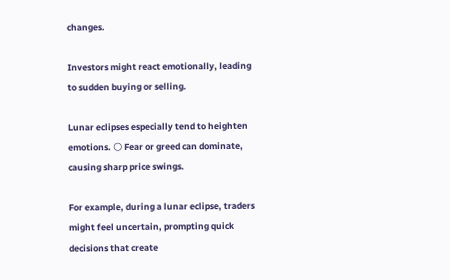changes.

Investors might react emotionally, leading to sudden buying or selling.

Lunar eclipses especially tend to heighten emotions. 🌕 Fear or greed can dominate, causing sharp price swings.

For example, during a lunar eclipse, traders might feel uncertain, prompting quick decisions that create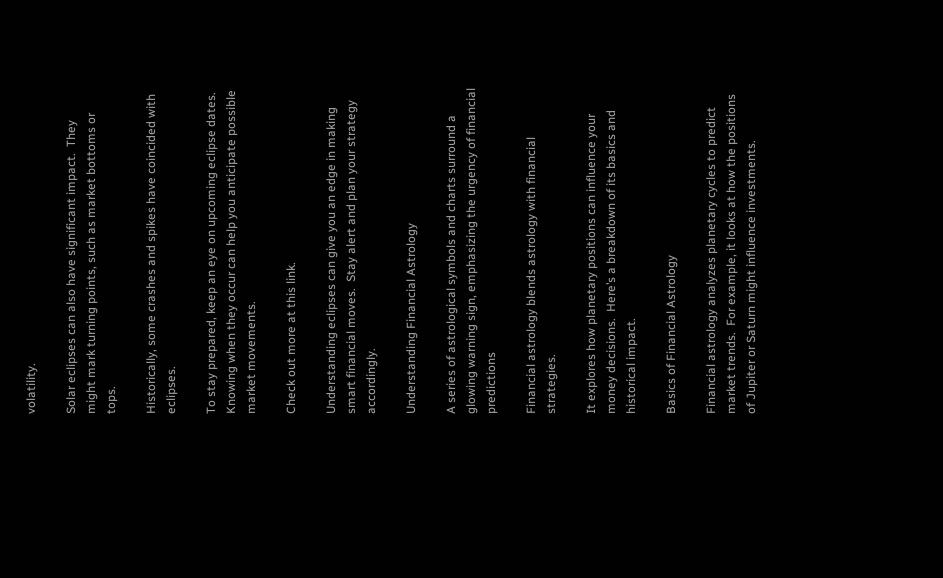volatility.

Solar eclipses can also have significant impact.  They might mark turning points, such as market bottoms or tops.

Historically, some crashes and spikes have coincided with eclipses.

To stay prepared, keep an eye on upcoming eclipse dates.  Knowing when they occur can help you anticipate possible market movements.

Check out more at this link.

Understanding eclipses can give you an edge in making smart financial moves.  Stay alert and plan your strategy accordingly.

Understanding Financial Astrology

A series of astrological symbols and charts surround a glowing warning sign, emphasizing the urgency of financial predictions

Financial astrology blends astrology with financial strategies.

It explores how planetary positions can influence your money decisions.  Here’s a breakdown of its basics and historical impact.

Basics of Financial Astrology

Financial astrology analyzes planetary cycles to predict market trends.  For example, it looks at how the positions of Jupiter or Saturn might influence investments.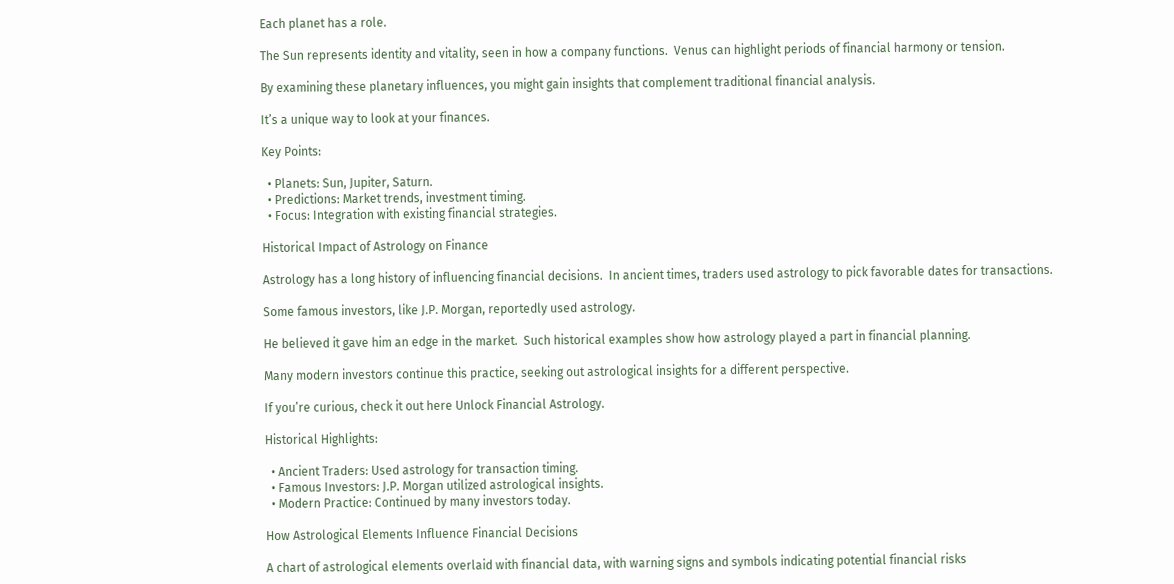Each planet has a role.

The Sun represents identity and vitality, seen in how a company functions.  Venus can highlight periods of financial harmony or tension.

By examining these planetary influences, you might gain insights that complement traditional financial analysis.

It’s a unique way to look at your finances.

Key Points:

  • Planets: Sun, Jupiter, Saturn.
  • Predictions: Market trends, investment timing.
  • Focus: Integration with existing financial strategies.

Historical Impact of Astrology on Finance

Astrology has a long history of influencing financial decisions.  In ancient times, traders used astrology to pick favorable dates for transactions.

Some famous investors, like J.P. Morgan, reportedly used astrology.

He believed it gave him an edge in the market.  Such historical examples show how astrology played a part in financial planning.

Many modern investors continue this practice, seeking out astrological insights for a different perspective.

If you’re curious, check it out here Unlock Financial Astrology.

Historical Highlights:

  • Ancient Traders: Used astrology for transaction timing.
  • Famous Investors: J.P. Morgan utilized astrological insights.
  • Modern Practice: Continued by many investors today.

How Astrological Elements Influence Financial Decisions

A chart of astrological elements overlaid with financial data, with warning signs and symbols indicating potential financial risks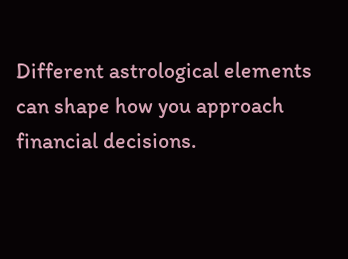Different astrological elements can shape how you approach financial decisions.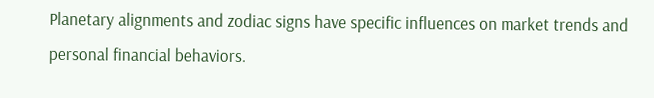Planetary alignments and zodiac signs have specific influences on market trends and personal financial behaviors.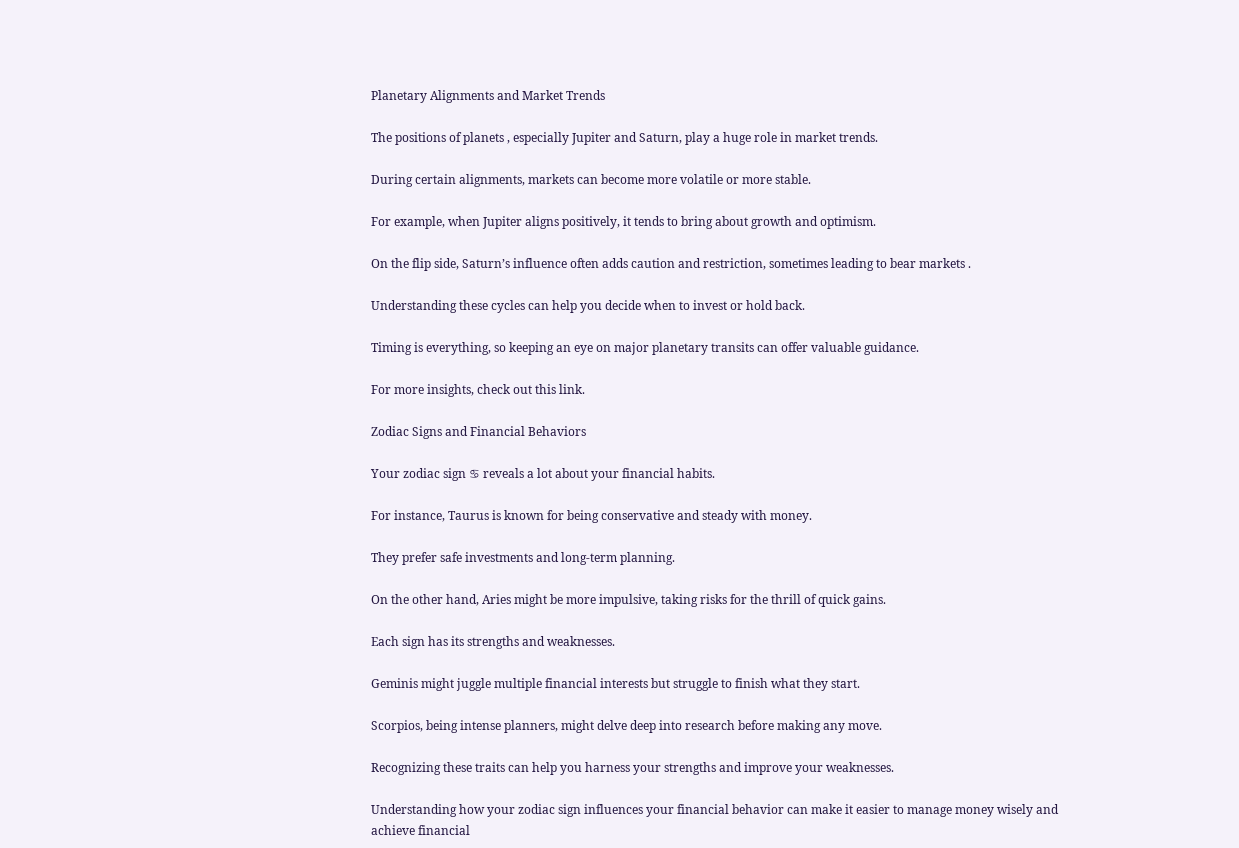Planetary Alignments and Market Trends

The positions of planets , especially Jupiter and Saturn, play a huge role in market trends.

During certain alignments, markets can become more volatile or more stable.

For example, when Jupiter aligns positively, it tends to bring about growth and optimism.

On the flip side, Saturn’s influence often adds caution and restriction, sometimes leading to bear markets .

Understanding these cycles can help you decide when to invest or hold back.

Timing is everything, so keeping an eye on major planetary transits can offer valuable guidance.

For more insights, check out this link.

Zodiac Signs and Financial Behaviors

Your zodiac sign ♋ reveals a lot about your financial habits.

For instance, Taurus is known for being conservative and steady with money.

They prefer safe investments and long-term planning.

On the other hand, Aries might be more impulsive, taking risks for the thrill of quick gains.

Each sign has its strengths and weaknesses.

Geminis might juggle multiple financial interests but struggle to finish what they start.

Scorpios, being intense planners, might delve deep into research before making any move.

Recognizing these traits can help you harness your strengths and improve your weaknesses.

Understanding how your zodiac sign influences your financial behavior can make it easier to manage money wisely and achieve financial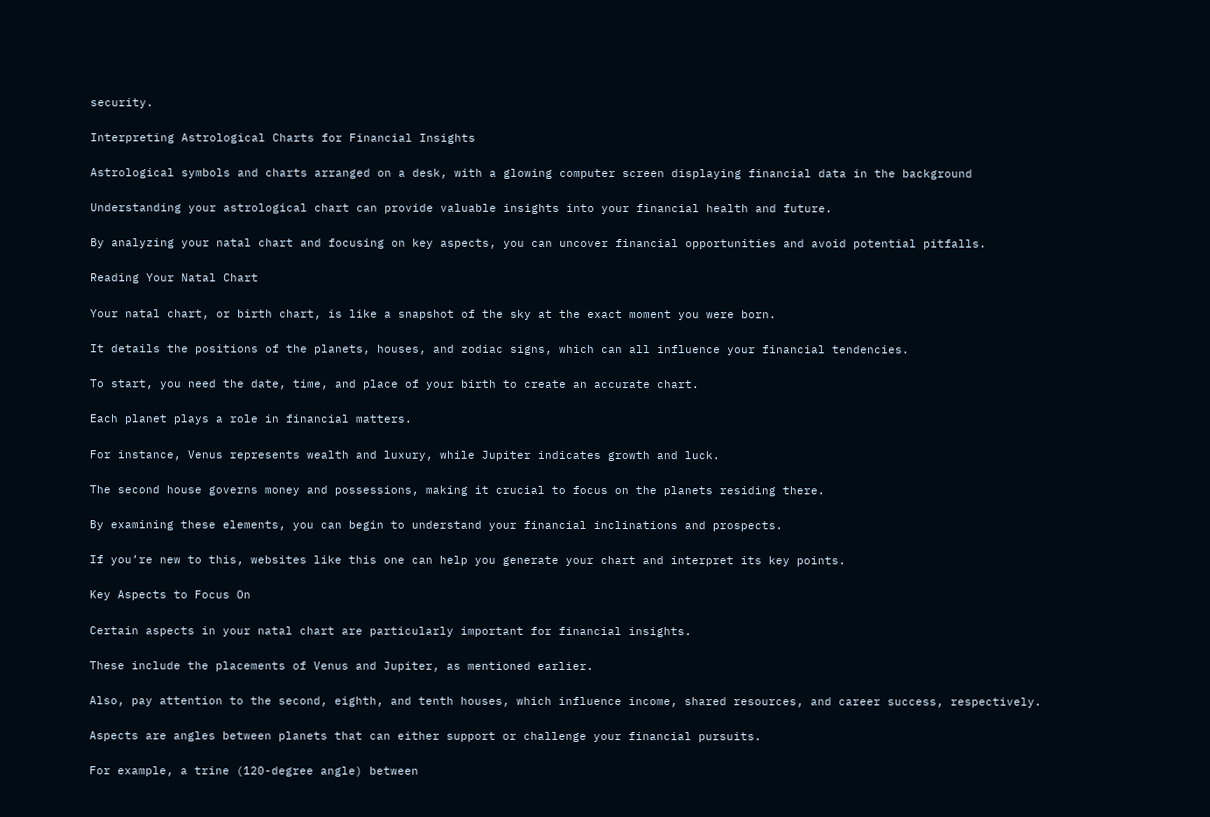security.

Interpreting Astrological Charts for Financial Insights

Astrological symbols and charts arranged on a desk, with a glowing computer screen displaying financial data in the background

Understanding your astrological chart can provide valuable insights into your financial health and future.

By analyzing your natal chart and focusing on key aspects, you can uncover financial opportunities and avoid potential pitfalls.

Reading Your Natal Chart

Your natal chart, or birth chart, is like a snapshot of the sky at the exact moment you were born.

It details the positions of the planets, houses, and zodiac signs, which can all influence your financial tendencies.

To start, you need the date, time, and place of your birth to create an accurate chart.

Each planet plays a role in financial matters.

For instance, Venus represents wealth and luxury, while Jupiter indicates growth and luck.

The second house governs money and possessions, making it crucial to focus on the planets residing there.

By examining these elements, you can begin to understand your financial inclinations and prospects.

If you’re new to this, websites like this one can help you generate your chart and interpret its key points.

Key Aspects to Focus On

Certain aspects in your natal chart are particularly important for financial insights.

These include the placements of Venus and Jupiter, as mentioned earlier.

Also, pay attention to the second, eighth, and tenth houses, which influence income, shared resources, and career success, respectively.

Aspects are angles between planets that can either support or challenge your financial pursuits.

For example, a trine (120-degree angle) between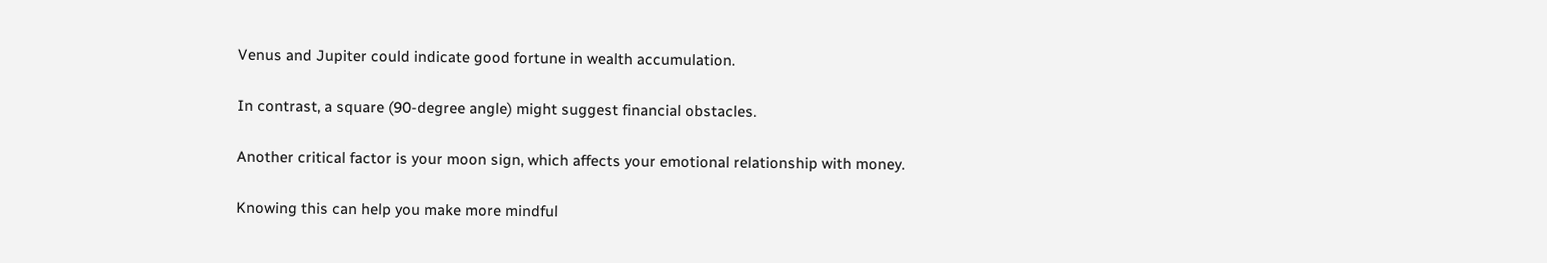Venus and Jupiter could indicate good fortune in wealth accumulation.

In contrast, a square (90-degree angle) might suggest financial obstacles.

Another critical factor is your moon sign, which affects your emotional relationship with money.

Knowing this can help you make more mindful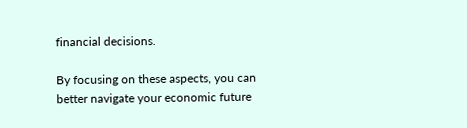financial decisions.

By focusing on these aspects, you can better navigate your economic future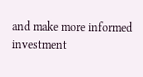and make more informed investment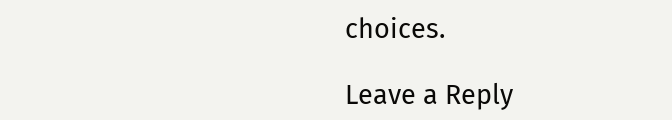choices.

Leave a Reply